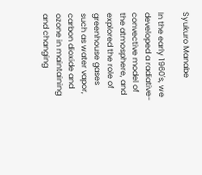Syukuro Manabe

In the early 1960's, we developed a radiative-convective model of the atmosphere, and explored the role of greenhouse gases such as water vapor, carbon dioxide and ozone in maintaining and changing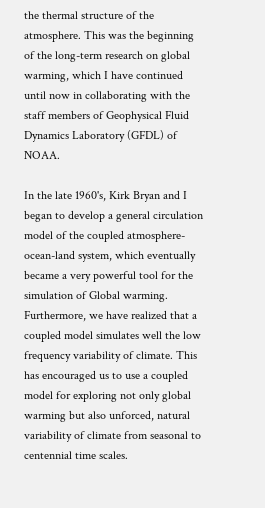the thermal structure of the atmosphere. This was the beginning of the long-term research on global warming, which I have continued until now in collaborating with the staff members of Geophysical Fluid Dynamics Laboratory (GFDL) of NOAA.

In the late 1960's, Kirk Bryan and I began to develop a general circulation model of the coupled atmosphere-ocean-land system, which eventually became a very powerful tool for the simulation of Global warming. Furthermore, we have realized that a coupled model simulates well the low frequency variability of climate. This has encouraged us to use a coupled model for exploring not only global warming but also unforced, natural variability of climate from seasonal to centennial time scales.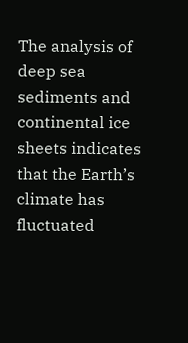The analysis of deep sea sediments and continental ice sheets indicates that the Earth’s climate has fluctuated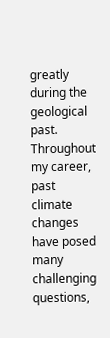greatly during the geological past. Throughout my career, past climate changes have posed many challenging questions,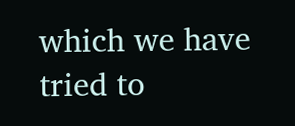which we have tried to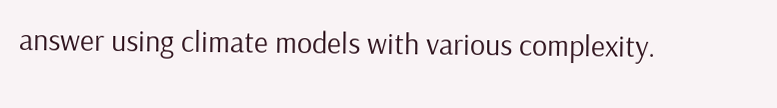answer using climate models with various complexity.